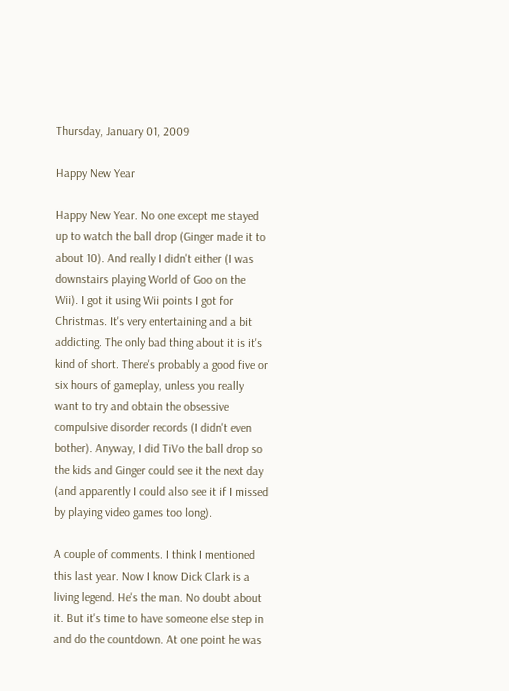Thursday, January 01, 2009

Happy New Year

Happy New Year. No one except me stayed up to watch the ball drop (Ginger made it to about 10). And really I didn't either (I was downstairs playing World of Goo on the Wii). I got it using Wii points I got for Christmas. It's very entertaining and a bit addicting. The only bad thing about it is it's kind of short. There's probably a good five or six hours of gameplay, unless you really want to try and obtain the obsessive compulsive disorder records (I didn't even bother). Anyway, I did TiVo the ball drop so the kids and Ginger could see it the next day (and apparently I could also see it if I missed by playing video games too long).

A couple of comments. I think I mentioned this last year. Now I know Dick Clark is a living legend. He's the man. No doubt about it. But it's time to have someone else step in and do the countdown. At one point he was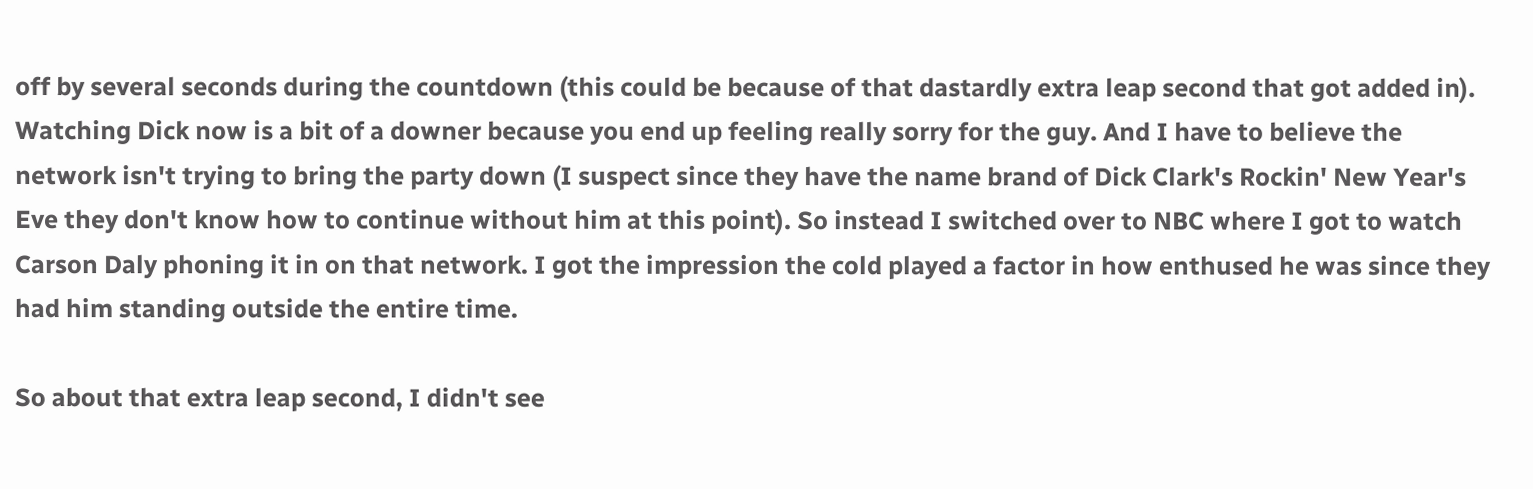off by several seconds during the countdown (this could be because of that dastardly extra leap second that got added in). Watching Dick now is a bit of a downer because you end up feeling really sorry for the guy. And I have to believe the network isn't trying to bring the party down (I suspect since they have the name brand of Dick Clark's Rockin' New Year's Eve they don't know how to continue without him at this point). So instead I switched over to NBC where I got to watch Carson Daly phoning it in on that network. I got the impression the cold played a factor in how enthused he was since they had him standing outside the entire time.

So about that extra leap second, I didn't see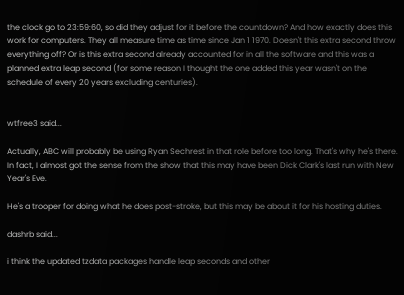the clock go to 23:59:60, so did they adjust for it before the countdown? And how exactly does this work for computers. They all measure time as time since Jan 1 1970. Doesn't this extra second throw everything off? Or is this extra second already accounted for in all the software and this was a planned extra leap second (for some reason I thought the one added this year wasn't on the schedule of every 20 years excluding centuries).


wtfree3 said...

Actually, ABC will probably be using Ryan Sechrest in that role before too long. That's why he's there. In fact, I almost got the sense from the show that this may have been Dick Clark's last run with New Year's Eve.

He's a trooper for doing what he does post-stroke, but this may be about it for his hosting duties.

dashrb said...

i think the updated tzdata packages handle leap seconds and other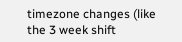timezone changes (like the 3 week shift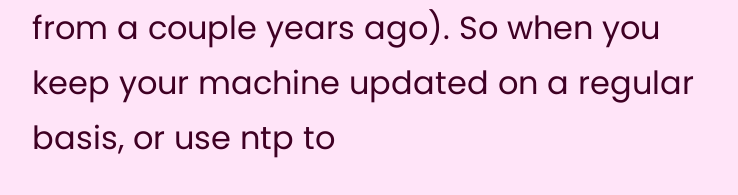from a couple years ago). So when you keep your machine updated on a regular basis, or use ntp to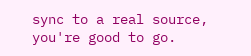sync to a real source, you're good to go.